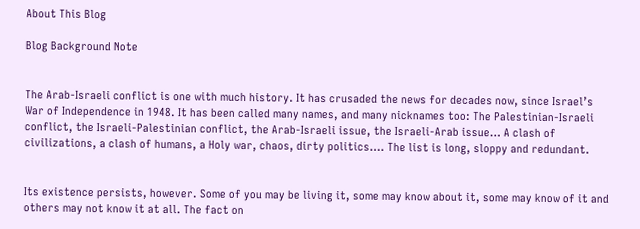About This Blog

Blog Background Note


The Arab-Israeli conflict is one with much history. It has crusaded the news for decades now, since Israel’s War of Independence in 1948. It has been called many names, and many nicknames too: The Palestinian-Israeli conflict, the Israeli-Palestinian conflict, the Arab-Israeli issue, the Israeli-Arab issue… A clash of civilizations, a clash of humans, a Holy war, chaos, dirty politics…. The list is long, sloppy and redundant.


Its existence persists, however. Some of you may be living it, some may know about it, some may know of it and others may not know it at all. The fact on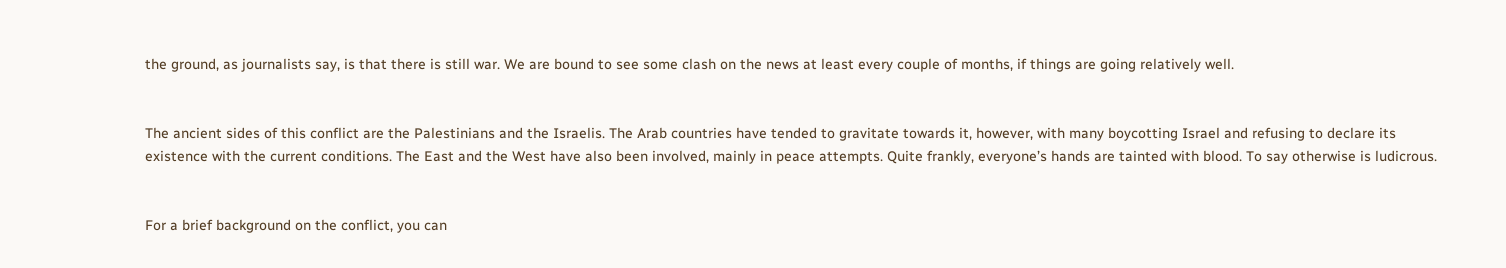the ground, as journalists say, is that there is still war. We are bound to see some clash on the news at least every couple of months, if things are going relatively well.


The ancient sides of this conflict are the Palestinians and the Israelis. The Arab countries have tended to gravitate towards it, however, with many boycotting Israel and refusing to declare its existence with the current conditions. The East and the West have also been involved, mainly in peace attempts. Quite frankly, everyone’s hands are tainted with blood. To say otherwise is ludicrous.


For a brief background on the conflict, you can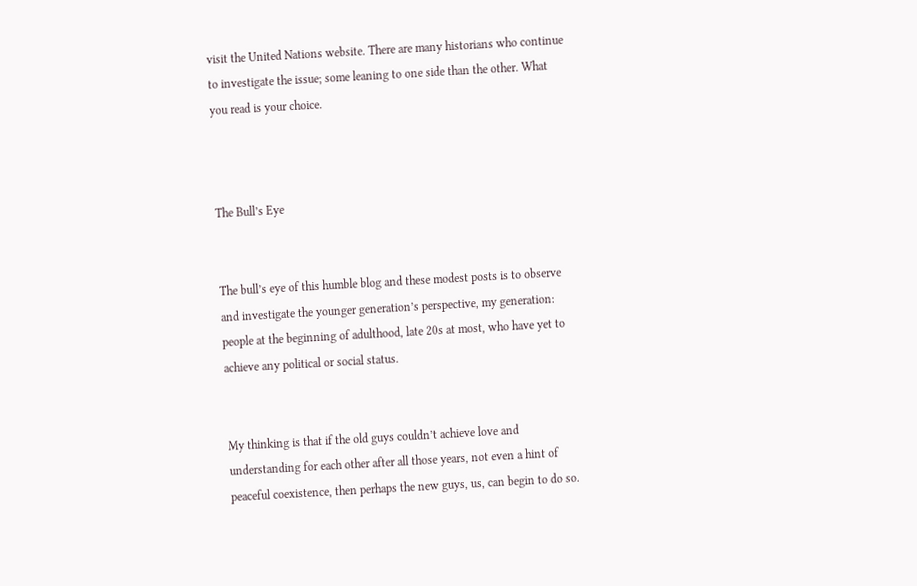visit the United Nations website. There are many historians who continue to investigate the issue; some leaning to one side than the other. What you read is your choice.



The Bull’s Eye


The bull’s eye of this humble blog and these modest posts is to observe and investigate the younger generation’s perspective, my generation: people at the beginning of adulthood, late 20s at most, who have yet to achieve any political or social status.


My thinking is that if the old guys couldn’t achieve love and understanding for each other after all those years, not even a hint of peaceful coexistence, then perhaps the new guys, us, can begin to do so.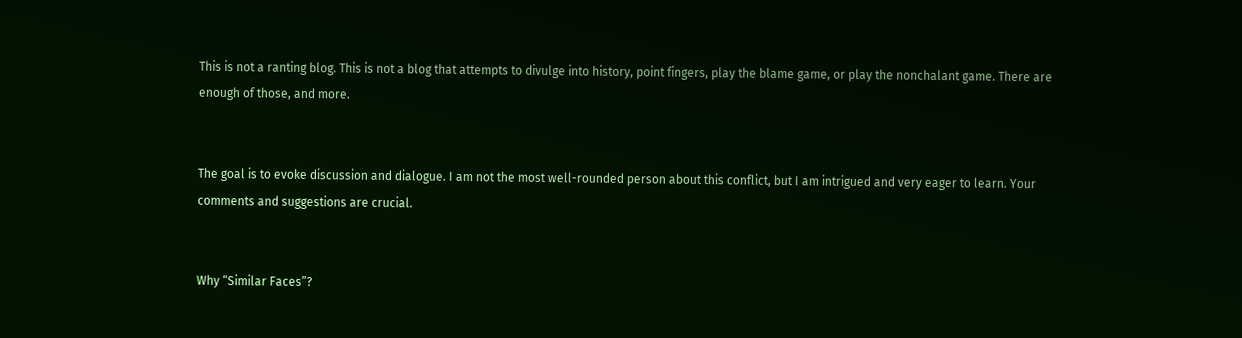This is not a ranting blog. This is not a blog that attempts to divulge into history, point fingers, play the blame game, or play the nonchalant game. There are enough of those, and more.


The goal is to evoke discussion and dialogue. I am not the most well-rounded person about this conflict, but I am intrigued and very eager to learn. Your comments and suggestions are crucial.


Why “Similar Faces”?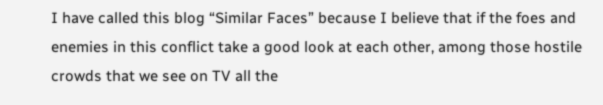I have called this blog “Similar Faces” because I believe that if the foes and enemies in this conflict take a good look at each other, among those hostile crowds that we see on TV all the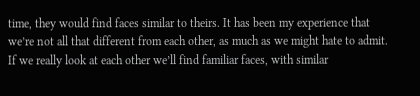time, they would find faces similar to theirs. It has been my experience that we’re not all that different from each other, as much as we might hate to admit. If we really look at each other we’ll find familiar faces, with similar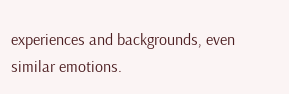experiences and backgrounds, even similar emotions.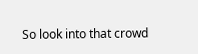So look into that crowd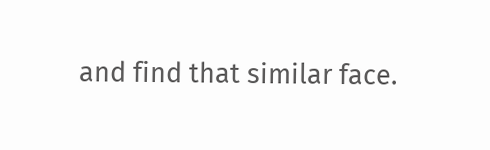and find that similar face.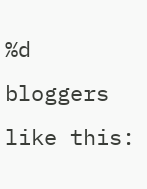%d bloggers like this: